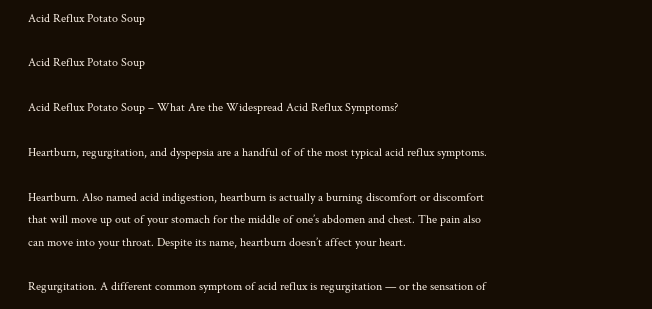Acid Reflux Potato Soup

Acid Reflux Potato Soup

Acid Reflux Potato Soup – What Are the Widespread Acid Reflux Symptoms?

Heartburn, regurgitation, and dyspepsia are a handful of of the most typical acid reflux symptoms.

Heartburn. Also named acid indigestion, heartburn is actually a burning discomfort or discomfort that will move up out of your stomach for the middle of one’s abdomen and chest. The pain also can move into your throat. Despite its name, heartburn doesn’t affect your heart.

Regurgitation. A different common symptom of acid reflux is regurgitation — or the sensation of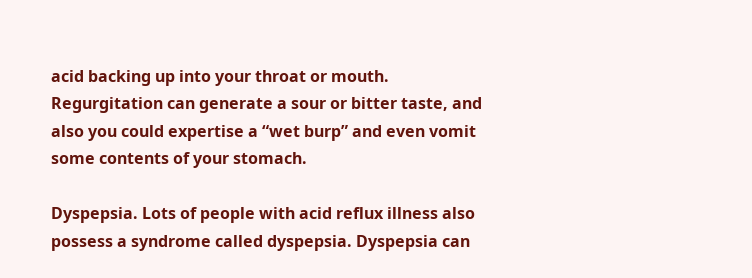acid backing up into your throat or mouth. Regurgitation can generate a sour or bitter taste, and also you could expertise a “wet burp” and even vomit some contents of your stomach.

Dyspepsia. Lots of people with acid reflux illness also possess a syndrome called dyspepsia. Dyspepsia can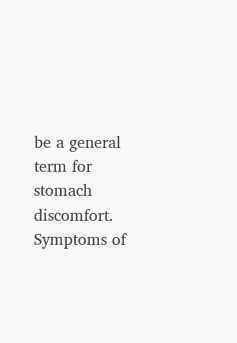be a general term for stomach discomfort. Symptoms of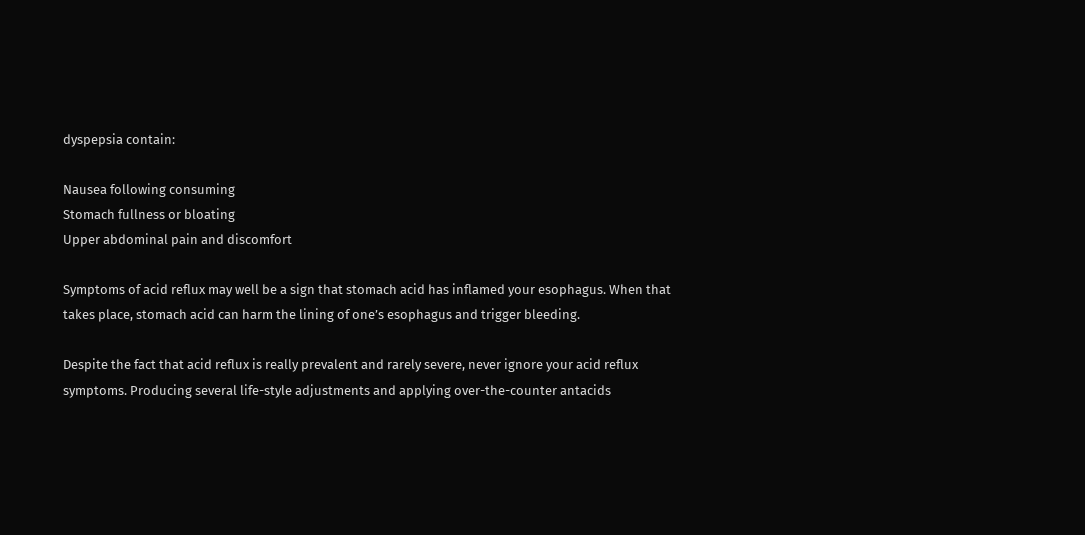dyspepsia contain:

Nausea following consuming
Stomach fullness or bloating
Upper abdominal pain and discomfort

Symptoms of acid reflux may well be a sign that stomach acid has inflamed your esophagus. When that takes place, stomach acid can harm the lining of one’s esophagus and trigger bleeding.

Despite the fact that acid reflux is really prevalent and rarely severe, never ignore your acid reflux symptoms. Producing several life-style adjustments and applying over-the-counter antacids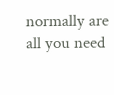normally are all you need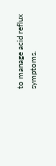to manage acid reflux symptoms.